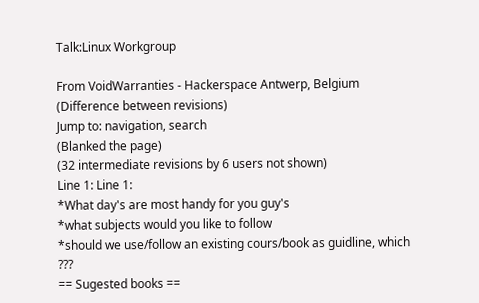Talk:Linux Workgroup

From VoidWarranties - Hackerspace Antwerp, Belgium
(Difference between revisions)
Jump to: navigation, search
(Blanked the page)
(32 intermediate revisions by 6 users not shown)
Line 1: Line 1:
*What day's are most handy for you guy's
*what subjects would you like to follow
*should we use/follow an existing cours/book as guidline, which ???
== Sugested books ==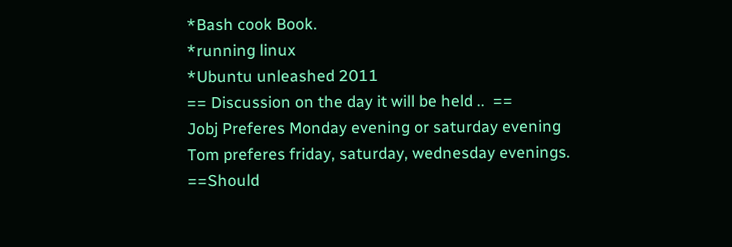*Bash cook Book.
*running linux
*Ubuntu unleashed 2011
== Discussion on the day it will be held ..  ==
Jobj Preferes Monday evening or saturday evening
Tom preferes friday, saturday, wednesday evenings.
==Should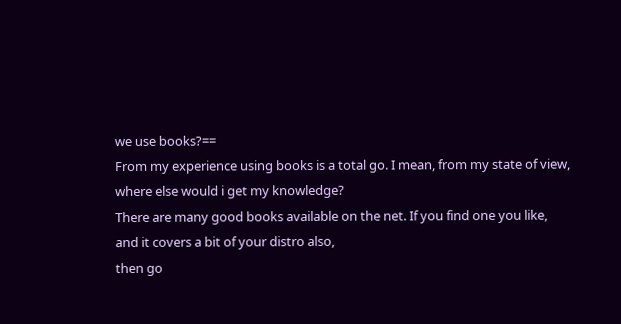we use books?==
From my experience using books is a total go. I mean, from my state of view, where else would i get my knowledge?
There are many good books available on the net. If you find one you like, and it covers a bit of your distro also,
then go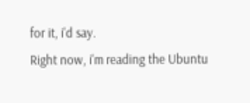for it, i'd say.
Right now, i'm reading the Ubuntu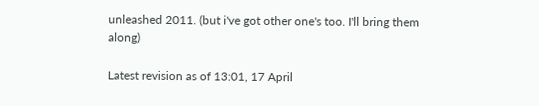unleashed 2011. (but i've got other one's too. I'll bring them along)

Latest revision as of 13:01, 17 April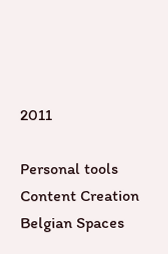2011

Personal tools
Content Creation
Belgian Spaces